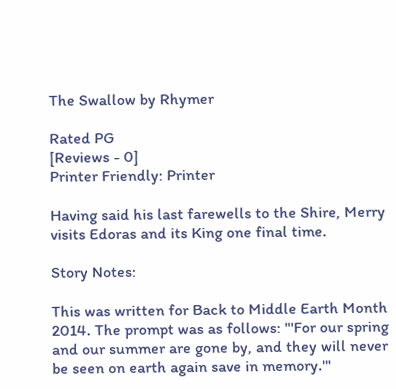The Swallow by Rhymer

Rated PG
[Reviews - 0]
Printer Friendly: Printer

Having said his last farewells to the Shire, Merry visits Edoras and its King one final time.

Story Notes:

This was written for Back to Middle Earth Month 2014. The prompt was as follows: "'For our spring and our summer are gone by, and they will never be seen on earth again save in memory.'"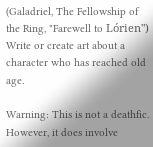(Galadriel, The Fellowship of the Ring, "Farewell to Lórien") Write or create art about a character who has reached old age.

Warning: This is not a deathfic. However, it does involve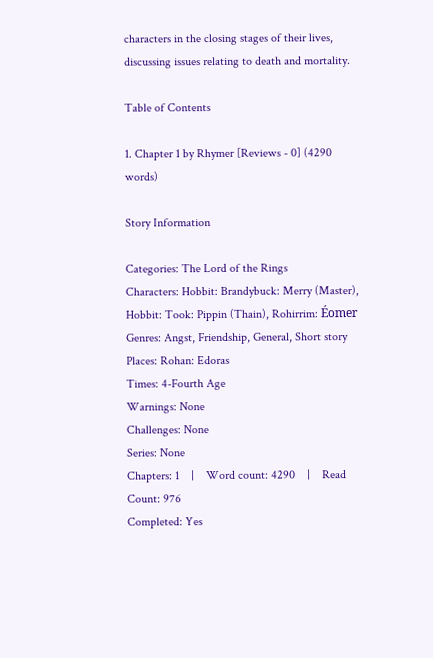characters in the closing stages of their lives, discussing issues relating to death and mortality.

Table of Contents

1. Chapter 1 by Rhymer [Reviews - 0] (4290 words)

Story Information

Categories: The Lord of the Rings
Characters: Hobbit: Brandybuck: Merry (Master), Hobbit: Took: Pippin (Thain), Rohirrim: Éomer
Genres: Angst, Friendship, General, Short story
Places: Rohan: Edoras
Times: 4-Fourth Age
Warnings: None
Challenges: None
Series: None
Chapters: 1    |    Word count: 4290    |    Read Count: 976
Completed: Yes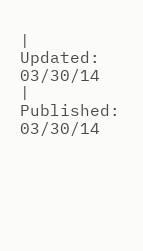|    Updated: 03/30/14    |    Published: 03/30/14